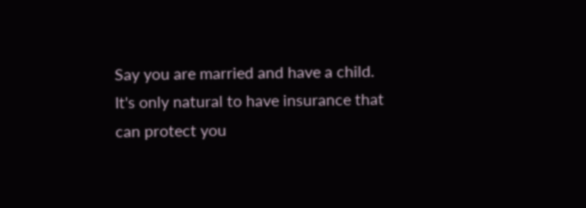Say you are married and have a child. It's only natural to have insurance that can protect you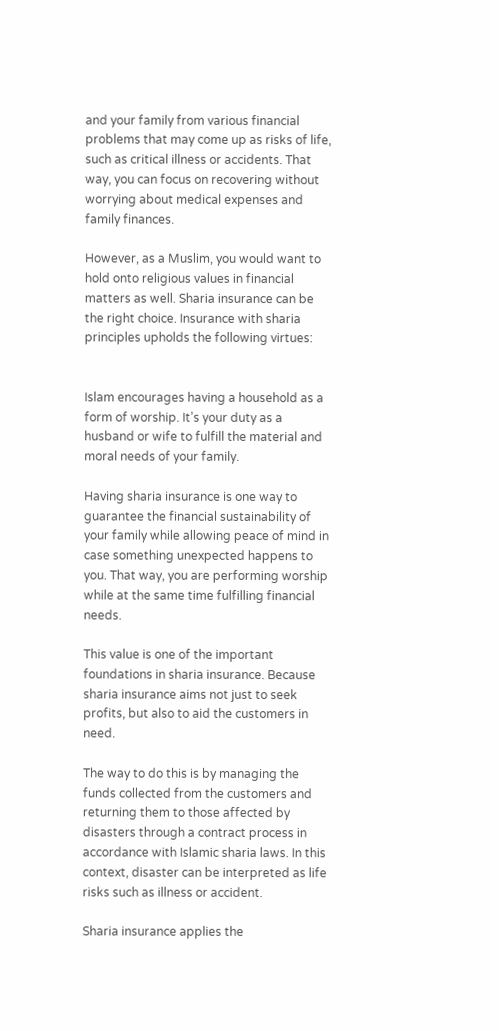and your family from various financial problems that may come up as risks of life, such as critical illness or accidents. That way, you can focus on recovering without worrying about medical expenses and family finances.

However, as a Muslim, you would want to hold onto religious values in financial matters as well. Sharia insurance can be the right choice. Insurance with sharia principles upholds the following virtues:


Islam encourages having a household as a form of worship. It’s your duty as a husband or wife to fulfill the material and moral needs of your family.

Having sharia insurance is one way to guarantee the financial sustainability of your family while allowing peace of mind in case something unexpected happens to you. That way, you are performing worship while at the same time fulfilling financial needs.

This value is one of the important foundations in sharia insurance. Because sharia insurance aims not just to seek profits, but also to aid the customers in need.

The way to do this is by managing the funds collected from the customers and returning them to those affected by disasters through a contract process in accordance with Islamic sharia laws. In this context, disaster can be interpreted as life risks such as illness or accident.

Sharia insurance applies the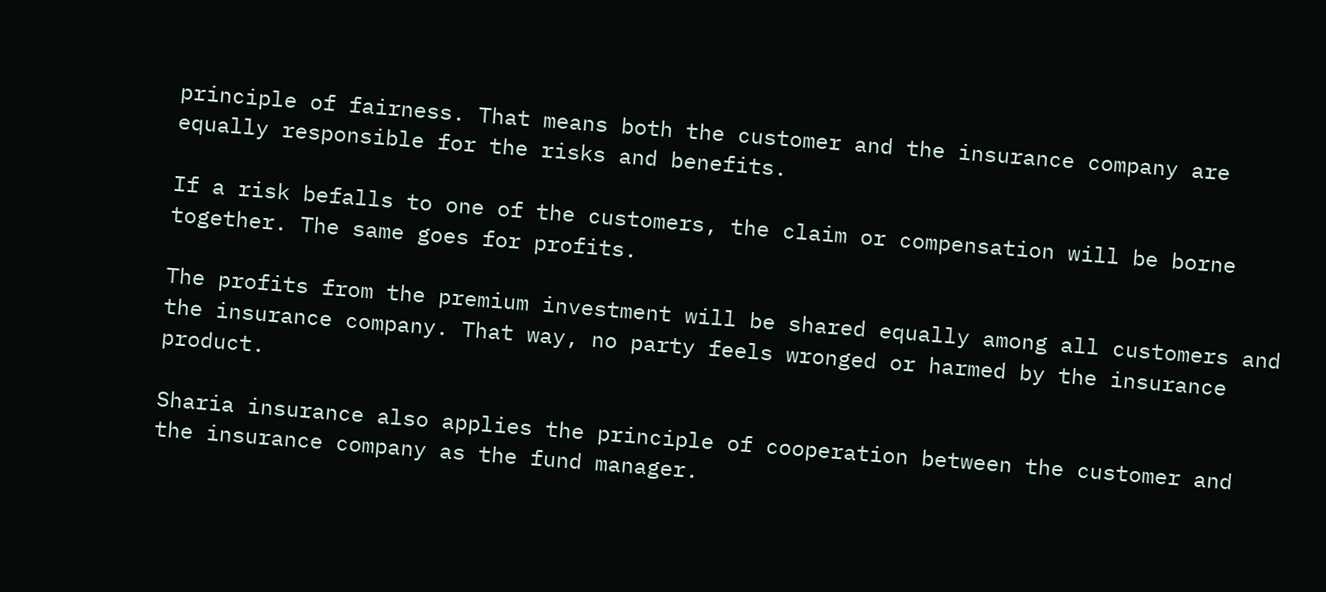principle of fairness. That means both the customer and the insurance company are equally responsible for the risks and benefits.

If a risk befalls to one of the customers, the claim or compensation will be borne together. The same goes for profits.

The profits from the premium investment will be shared equally among all customers and the insurance company. That way, no party feels wronged or harmed by the insurance product.

Sharia insurance also applies the principle of cooperation between the customer and the insurance company as the fund manager.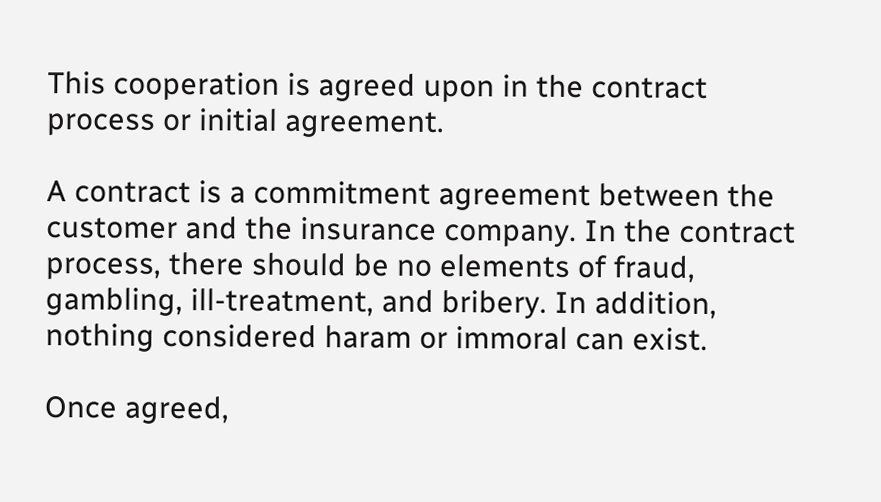This cooperation is agreed upon in the contract process or initial agreement.

A contract is a commitment agreement between the customer and the insurance company. In the contract process, there should be no elements of fraud, gambling, ill-treatment, and bribery. In addition, nothing considered haram or immoral can exist.

Once agreed,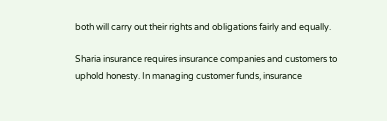both will carry out their rights and obligations fairly and equally.

Sharia insurance requires insurance companies and customers to uphold honesty. In managing customer funds, insurance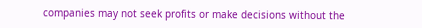companies may not seek profits or make decisions without the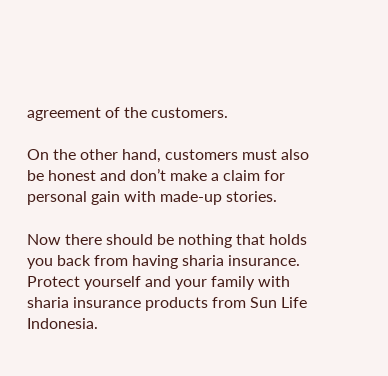agreement of the customers.

On the other hand, customers must also be honest and don’t make a claim for personal gain with made-up stories.

Now there should be nothing that holds you back from having sharia insurance. Protect yourself and your family with sharia insurance products from Sun Life Indonesia.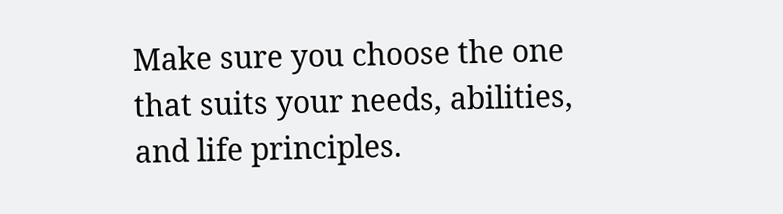Make sure you choose the one that suits your needs, abilities, and life principles.